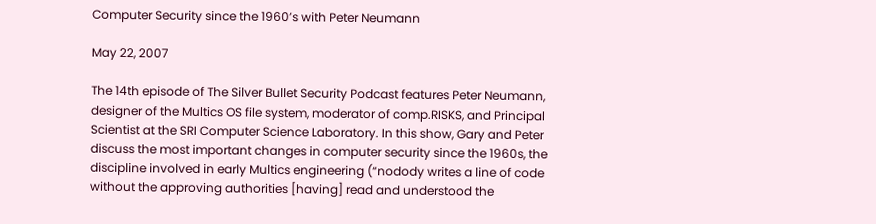Computer Security since the 1960’s with Peter Neumann

May 22, 2007

The 14th episode of The Silver Bullet Security Podcast features Peter Neumann, designer of the Multics OS file system, moderator of comp.RISKS, and Principal Scientist at the SRI Computer Science Laboratory. In this show, Gary and Peter discuss the most important changes in computer security since the 1960s, the discipline involved in early Multics engineering (“nodody writes a line of code without the approving authorities [having] read and understood the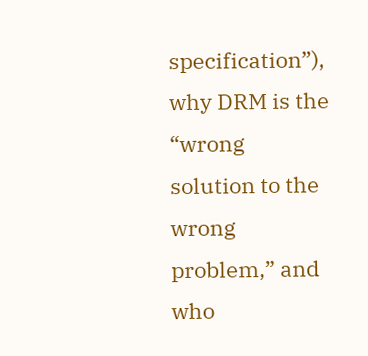specification”), why DRM is the “wrong solution to the wrong problem,” and who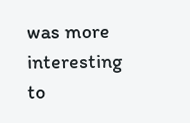was more interesting to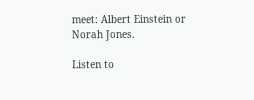meet: Albert Einstein or Norah Jones.

Listen to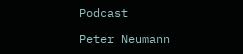Podcast

Peter Neumann